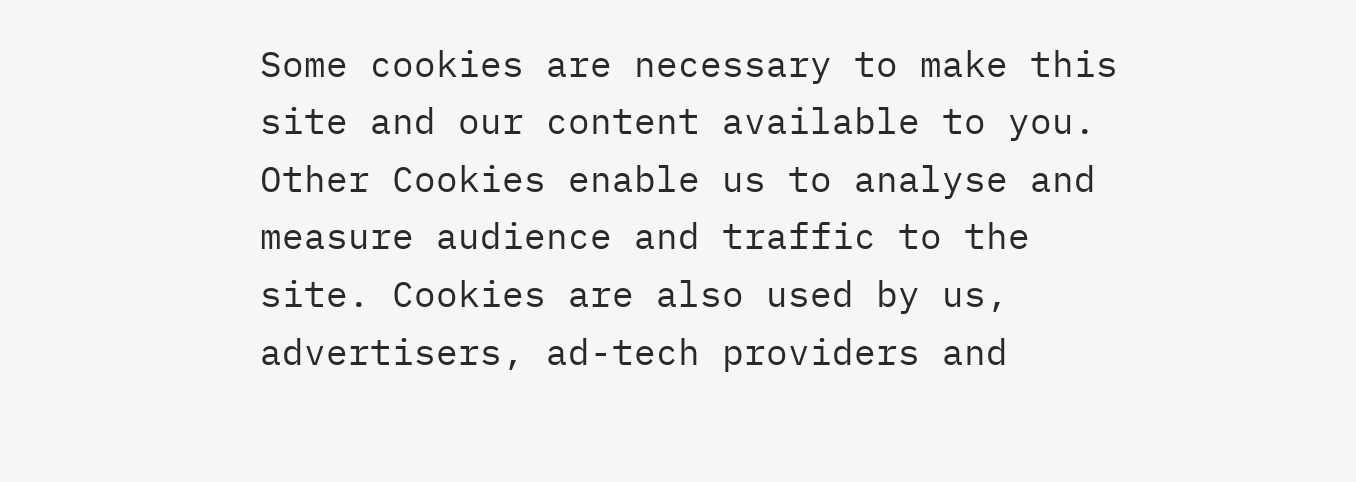Some cookies are necessary to make this site and our content available to you. Other Cookies enable us to analyse and measure audience and traffic to the site. Cookies are also used by us, advertisers, ad-tech providers and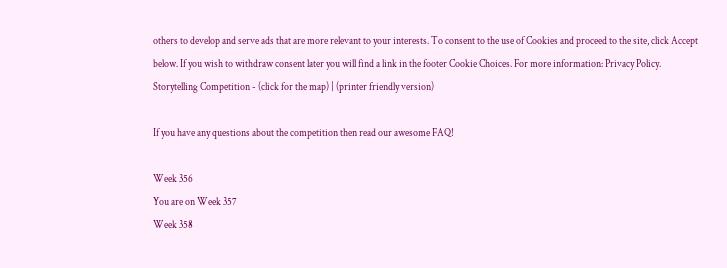others to develop and serve ads that are more relevant to your interests. To consent to the use of Cookies and proceed to the site, click Accept below. If you wish to withdraw consent later you will find a link in the footer Cookie Choices. For more information: Privacy Policy.
Storytelling Competition - (click for the map) | (printer friendly version)

If you have any questions about the competition then read our awesome FAQ!

Week 356
You are on Week 357
Week 358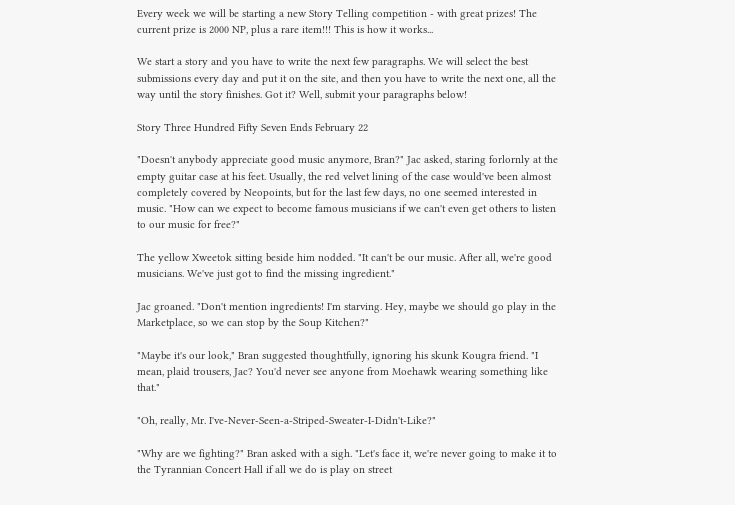Every week we will be starting a new Story Telling competition - with great prizes! The current prize is 2000 NP, plus a rare item!!! This is how it works...

We start a story and you have to write the next few paragraphs. We will select the best submissions every day and put it on the site, and then you have to write the next one, all the way until the story finishes. Got it? Well, submit your paragraphs below!

Story Three Hundred Fifty Seven Ends February 22

"Doesn't anybody appreciate good music anymore, Bran?" Jac asked, staring forlornly at the empty guitar case at his feet. Usually, the red velvet lining of the case would've been almost completely covered by Neopoints, but for the last few days, no one seemed interested in music. "How can we expect to become famous musicians if we can't even get others to listen to our music for free?"

The yellow Xweetok sitting beside him nodded. "It can't be our music. After all, we're good musicians. We've just got to find the missing ingredient."

Jac groaned. "Don't mention ingredients! I'm starving. Hey, maybe we should go play in the Marketplace, so we can stop by the Soup Kitchen?"

"Maybe it's our look," Bran suggested thoughtfully, ignoring his skunk Kougra friend. "I mean, plaid trousers, Jac? You'd never see anyone from Moehawk wearing something like that."

"Oh, really, Mr. I've-Never-Seen-a-Striped-Sweater-I-Didn't-Like?"

"Why are we fighting?" Bran asked with a sigh. "Let's face it, we're never going to make it to the Tyrannian Concert Hall if all we do is play on street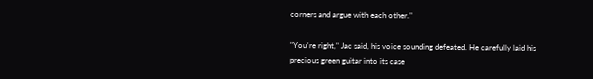corners and argue with each other."

"You're right," Jac said, his voice sounding defeated. He carefully laid his precious green guitar into its case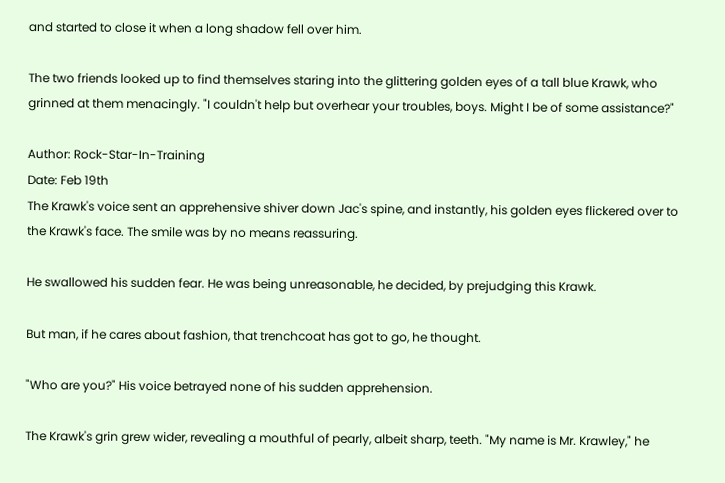and started to close it when a long shadow fell over him.

The two friends looked up to find themselves staring into the glittering golden eyes of a tall blue Krawk, who grinned at them menacingly. "I couldn't help but overhear your troubles, boys. Might I be of some assistance?"

Author: Rock-Star-In-Training
Date: Feb 19th
The Krawk's voice sent an apprehensive shiver down Jac's spine, and instantly, his golden eyes flickered over to the Krawk's face. The smile was by no means reassuring.

He swallowed his sudden fear. He was being unreasonable, he decided, by prejudging this Krawk.

But man, if he cares about fashion, that trenchcoat has got to go, he thought.

"Who are you?" His voice betrayed none of his sudden apprehension.

The Krawk's grin grew wider, revealing a mouthful of pearly, albeit sharp, teeth. "My name is Mr. Krawley," he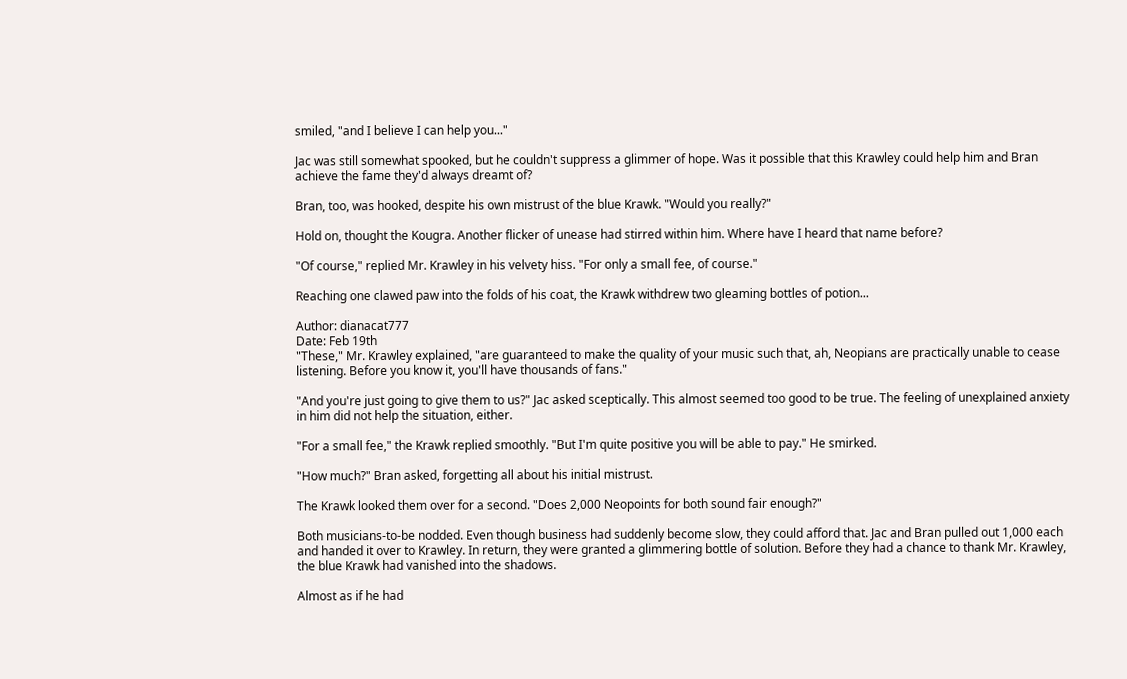smiled, "and I believe I can help you..."

Jac was still somewhat spooked, but he couldn't suppress a glimmer of hope. Was it possible that this Krawley could help him and Bran achieve the fame they'd always dreamt of?

Bran, too, was hooked, despite his own mistrust of the blue Krawk. "Would you really?"

Hold on, thought the Kougra. Another flicker of unease had stirred within him. Where have I heard that name before?

"Of course," replied Mr. Krawley in his velvety hiss. "For only a small fee, of course."

Reaching one clawed paw into the folds of his coat, the Krawk withdrew two gleaming bottles of potion...

Author: dianacat777
Date: Feb 19th
"These," Mr. Krawley explained, "are guaranteed to make the quality of your music such that, ah, Neopians are practically unable to cease listening. Before you know it, you'll have thousands of fans."

"And you're just going to give them to us?" Jac asked sceptically. This almost seemed too good to be true. The feeling of unexplained anxiety in him did not help the situation, either.

"For a small fee," the Krawk replied smoothly. "But I'm quite positive you will be able to pay." He smirked.

"How much?" Bran asked, forgetting all about his initial mistrust.

The Krawk looked them over for a second. "Does 2,000 Neopoints for both sound fair enough?"

Both musicians-to-be nodded. Even though business had suddenly become slow, they could afford that. Jac and Bran pulled out 1,000 each and handed it over to Krawley. In return, they were granted a glimmering bottle of solution. Before they had a chance to thank Mr. Krawley, the blue Krawk had vanished into the shadows.

Almost as if he had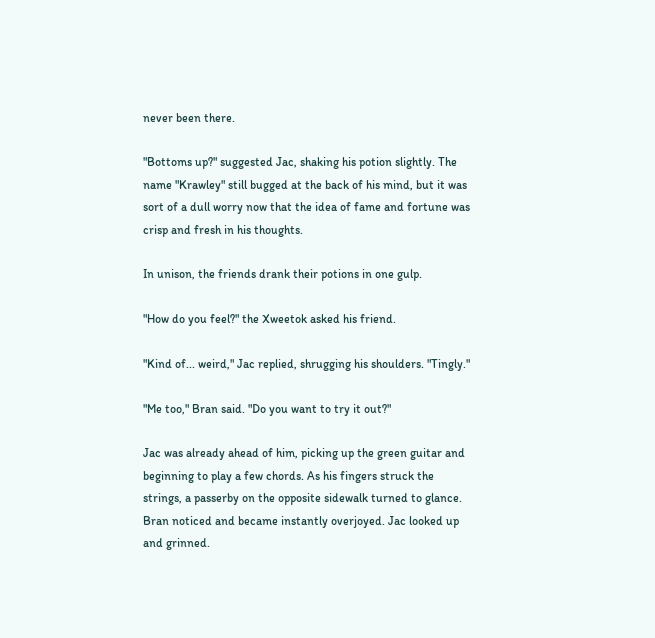never been there.

"Bottoms up?" suggested Jac, shaking his potion slightly. The name "Krawley" still bugged at the back of his mind, but it was sort of a dull worry now that the idea of fame and fortune was crisp and fresh in his thoughts.

In unison, the friends drank their potions in one gulp.

"How do you feel?" the Xweetok asked his friend.

"Kind of... weird," Jac replied, shrugging his shoulders. "Tingly."

"Me too," Bran said. "Do you want to try it out?"

Jac was already ahead of him, picking up the green guitar and beginning to play a few chords. As his fingers struck the strings, a passerby on the opposite sidewalk turned to glance. Bran noticed and became instantly overjoyed. Jac looked up and grinned.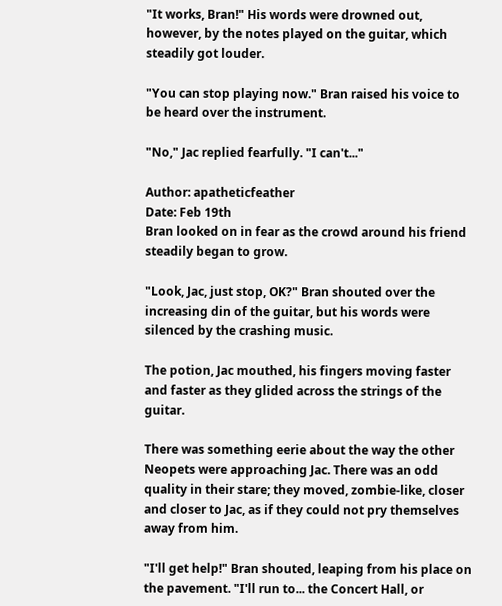"It works, Bran!" His words were drowned out, however, by the notes played on the guitar, which steadily got louder.

"You can stop playing now." Bran raised his voice to be heard over the instrument.

"No," Jac replied fearfully. "I can't..."

Author: apatheticfeather
Date: Feb 19th
Bran looked on in fear as the crowd around his friend steadily began to grow.

"Look, Jac, just stop, OK?" Bran shouted over the increasing din of the guitar, but his words were silenced by the crashing music.

The potion, Jac mouthed, his fingers moving faster and faster as they glided across the strings of the guitar.

There was something eerie about the way the other Neopets were approaching Jac. There was an odd quality in their stare; they moved, zombie-like, closer and closer to Jac, as if they could not pry themselves away from him.

"I'll get help!" Bran shouted, leaping from his place on the pavement. "I'll run to... the Concert Hall, or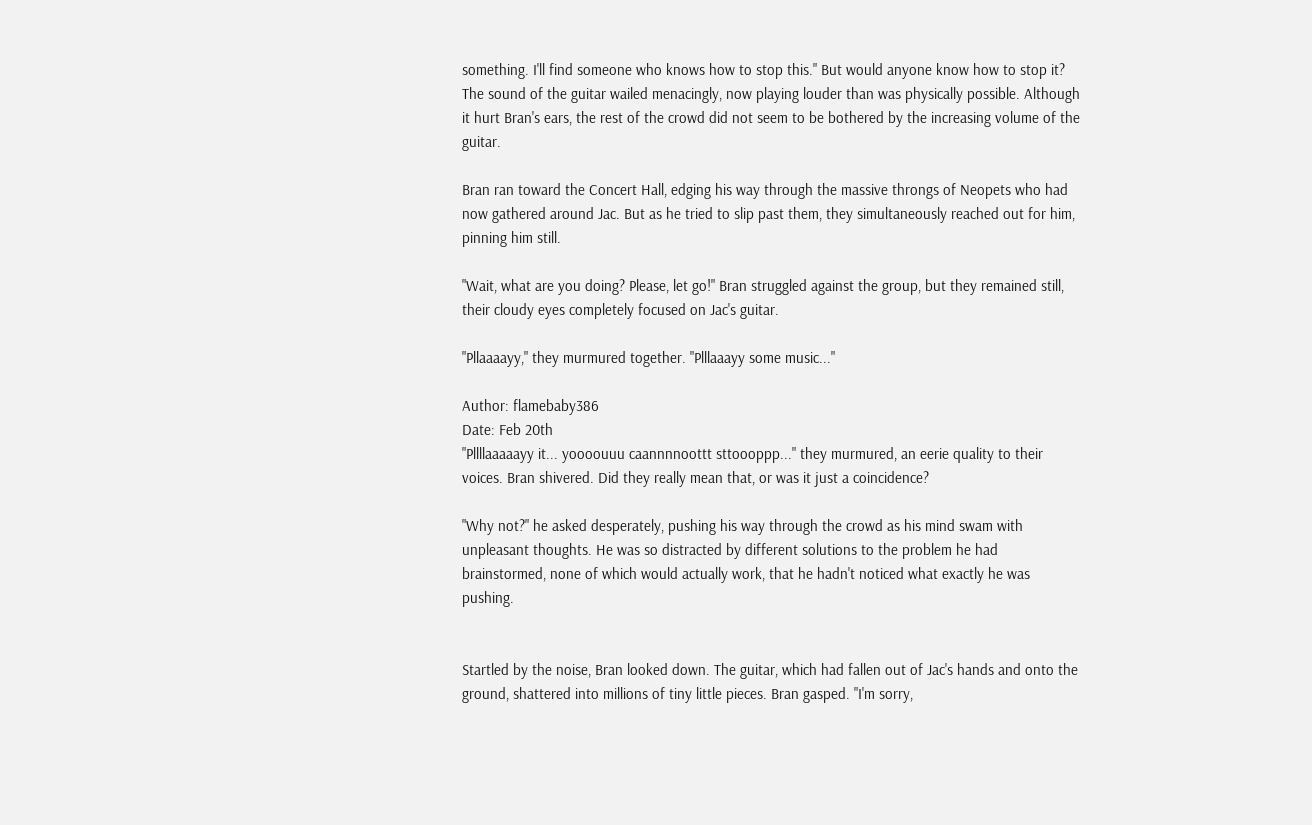something. I'll find someone who knows how to stop this." But would anyone know how to stop it? The sound of the guitar wailed menacingly, now playing louder than was physically possible. Although it hurt Bran's ears, the rest of the crowd did not seem to be bothered by the increasing volume of the guitar.

Bran ran toward the Concert Hall, edging his way through the massive throngs of Neopets who had now gathered around Jac. But as he tried to slip past them, they simultaneously reached out for him, pinning him still.

"Wait, what are you doing? Please, let go!" Bran struggled against the group, but they remained still, their cloudy eyes completely focused on Jac's guitar.

"Pllaaaayy," they murmured together. "Plllaaayy some music..."

Author: flamebaby386
Date: Feb 20th
"Pllllaaaaayy it... yoooouuu caannnnoottt sttoooppp..." they murmured, an eerie quality to their voices. Bran shivered. Did they really mean that, or was it just a coincidence?

"Why not?" he asked desperately, pushing his way through the crowd as his mind swam with unpleasant thoughts. He was so distracted by different solutions to the problem he had brainstormed, none of which would actually work, that he hadn't noticed what exactly he was pushing.


Startled by the noise, Bran looked down. The guitar, which had fallen out of Jac's hands and onto the ground, shattered into millions of tiny little pieces. Bran gasped. "I'm sorry,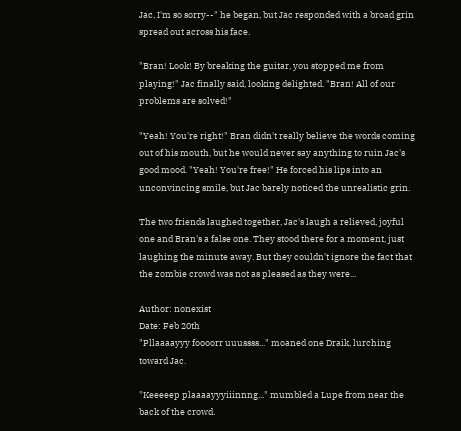Jac, I'm so sorry--" he began, but Jac responded with a broad grin spread out across his face.

"Bran! Look! By breaking the guitar, you stopped me from playing!" Jac finally said, looking delighted. "Bran! All of our problems are solved!"

"Yeah! You're right!" Bran didn't really believe the words coming out of his mouth, but he would never say anything to ruin Jac's good mood. "Yeah! You're free!" He forced his lips into an unconvincing smile, but Jac barely noticed the unrealistic grin.

The two friends laughed together, Jac's laugh a relieved, joyful one and Bran's a false one. They stood there for a moment, just laughing the minute away. But they couldn't ignore the fact that the zombie crowd was not as pleased as they were...

Author: nonexist
Date: Feb 20th
"Pllaaaayyy foooorr uuussss..." moaned one Draik, lurching toward Jac.

"Keeeeep plaaaayyyiiinnng..." mumbled a Lupe from near the back of the crowd.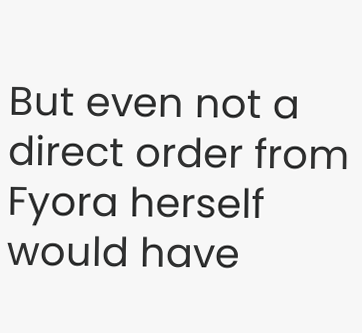But even not a direct order from Fyora herself would have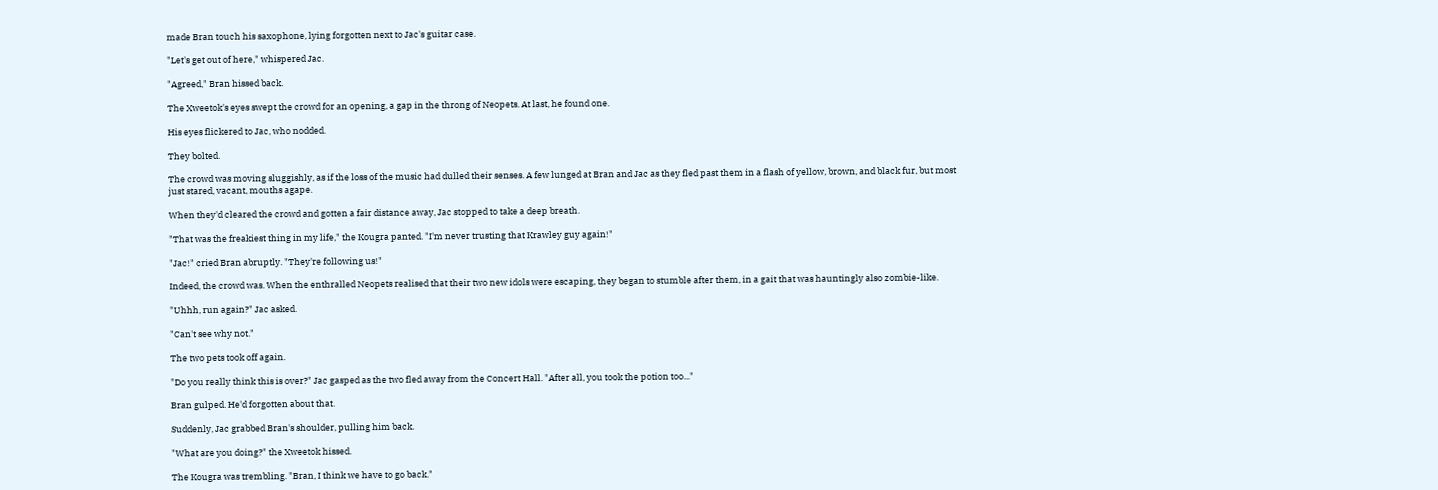made Bran touch his saxophone, lying forgotten next to Jac's guitar case.

"Let's get out of here," whispered Jac.

"Agreed," Bran hissed back.

The Xweetok's eyes swept the crowd for an opening, a gap in the throng of Neopets. At last, he found one.

His eyes flickered to Jac, who nodded.

They bolted.

The crowd was moving sluggishly, as if the loss of the music had dulled their senses. A few lunged at Bran and Jac as they fled past them in a flash of yellow, brown, and black fur, but most just stared, vacant, mouths agape.

When they'd cleared the crowd and gotten a fair distance away, Jac stopped to take a deep breath.

"That was the freakiest thing in my life," the Kougra panted. "I'm never trusting that Krawley guy again!"

"Jac!" cried Bran abruptly. "They're following us!"

Indeed, the crowd was. When the enthralled Neopets realised that their two new idols were escaping, they began to stumble after them, in a gait that was hauntingly also zombie-like.

"Uhhh, run again?" Jac asked.

"Can't see why not."

The two pets took off again.

"Do you really think this is over?" Jac gasped as the two fled away from the Concert Hall. "After all, you took the potion too..."

Bran gulped. He'd forgotten about that.

Suddenly, Jac grabbed Bran's shoulder, pulling him back.

"What are you doing?" the Xweetok hissed.

The Kougra was trembling. "Bran, I think we have to go back."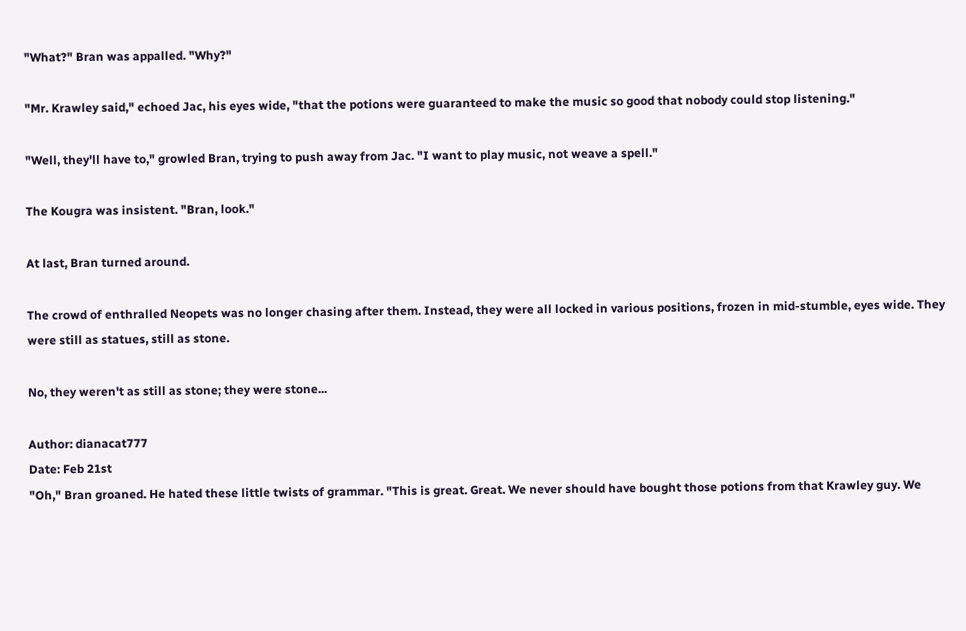"What?" Bran was appalled. "Why?"

"Mr. Krawley said," echoed Jac, his eyes wide, "that the potions were guaranteed to make the music so good that nobody could stop listening."

"Well, they'll have to," growled Bran, trying to push away from Jac. "I want to play music, not weave a spell."

The Kougra was insistent. "Bran, look."

At last, Bran turned around.

The crowd of enthralled Neopets was no longer chasing after them. Instead, they were all locked in various positions, frozen in mid-stumble, eyes wide. They were still as statues, still as stone.

No, they weren't as still as stone; they were stone...

Author: dianacat777
Date: Feb 21st
"Oh," Bran groaned. He hated these little twists of grammar. "This is great. Great. We never should have bought those potions from that Krawley guy. We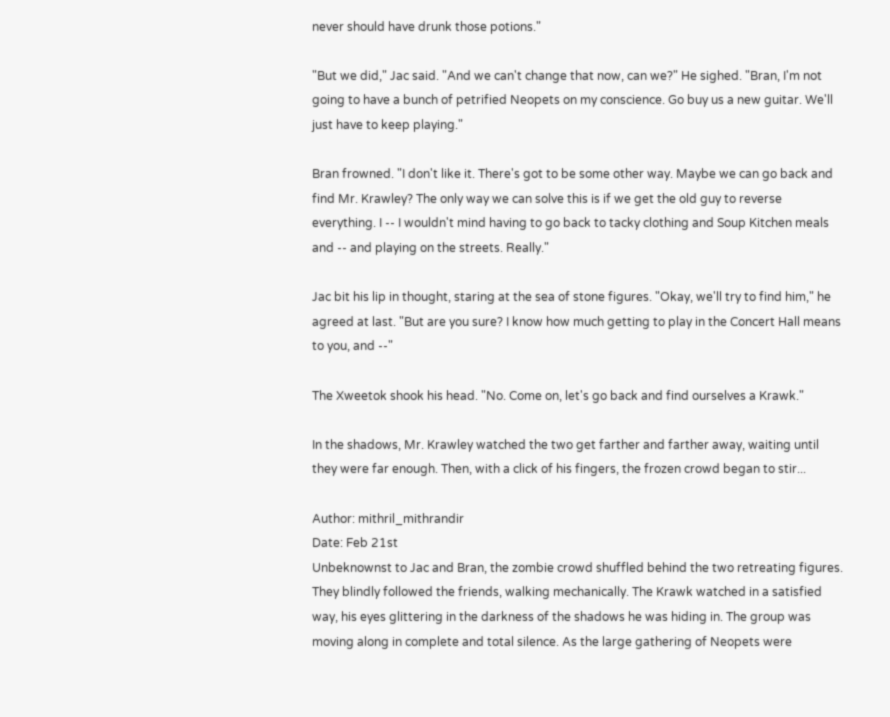never should have drunk those potions."

"But we did," Jac said. "And we can't change that now, can we?" He sighed. "Bran, I'm not going to have a bunch of petrified Neopets on my conscience. Go buy us a new guitar. We'll just have to keep playing."

Bran frowned. "I don't like it. There's got to be some other way. Maybe we can go back and find Mr. Krawley? The only way we can solve this is if we get the old guy to reverse everything. I -- I wouldn't mind having to go back to tacky clothing and Soup Kitchen meals and -- and playing on the streets. Really."

Jac bit his lip in thought, staring at the sea of stone figures. "Okay, we'll try to find him," he agreed at last. "But are you sure? I know how much getting to play in the Concert Hall means to you, and --"

The Xweetok shook his head. "No. Come on, let's go back and find ourselves a Krawk."

In the shadows, Mr. Krawley watched the two get farther and farther away, waiting until they were far enough. Then, with a click of his fingers, the frozen crowd began to stir...

Author: mithril_mithrandir
Date: Feb 21st
Unbeknownst to Jac and Bran, the zombie crowd shuffled behind the two retreating figures. They blindly followed the friends, walking mechanically. The Krawk watched in a satisfied way, his eyes glittering in the darkness of the shadows he was hiding in. The group was moving along in complete and total silence. As the large gathering of Neopets were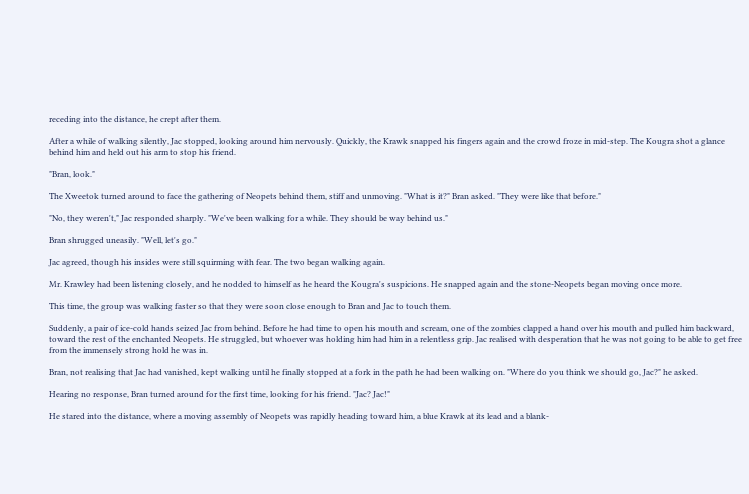receding into the distance, he crept after them.

After a while of walking silently, Jac stopped, looking around him nervously. Quickly, the Krawk snapped his fingers again and the crowd froze in mid-step. The Kougra shot a glance behind him and held out his arm to stop his friend.

"Bran, look."

The Xweetok turned around to face the gathering of Neopets behind them, stiff and unmoving. "What is it?" Bran asked. "They were like that before."

"No, they weren't," Jac responded sharply. "We've been walking for a while. They should be way behind us."

Bran shrugged uneasily. "Well, let's go."

Jac agreed, though his insides were still squirming with fear. The two began walking again.

Mr. Krawley had been listening closely, and he nodded to himself as he heard the Kougra's suspicions. He snapped again and the stone-Neopets began moving once more.

This time, the group was walking faster so that they were soon close enough to Bran and Jac to touch them.

Suddenly, a pair of ice-cold hands seized Jac from behind. Before he had time to open his mouth and scream, one of the zombies clapped a hand over his mouth and pulled him backward, toward the rest of the enchanted Neopets. He struggled, but whoever was holding him had him in a relentless grip. Jac realised with desperation that he was not going to be able to get free from the immensely strong hold he was in.

Bran, not realising that Jac had vanished, kept walking until he finally stopped at a fork in the path he had been walking on. "Where do you think we should go, Jac?" he asked.

Hearing no response, Bran turned around for the first time, looking for his friend. "Jac? Jac!"

He stared into the distance, where a moving assembly of Neopets was rapidly heading toward him, a blue Krawk at its lead and a blank-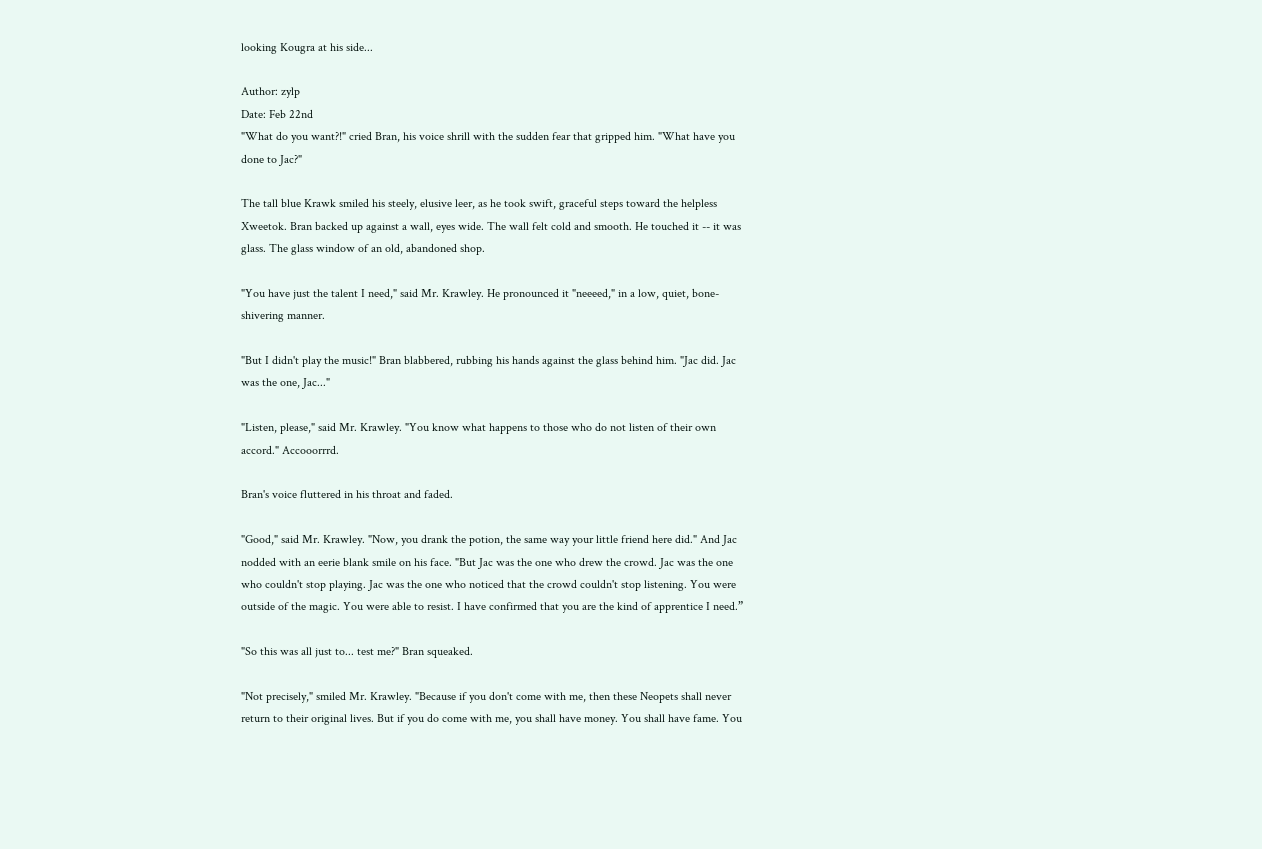looking Kougra at his side...

Author: zylp
Date: Feb 22nd
"What do you want?!" cried Bran, his voice shrill with the sudden fear that gripped him. "What have you done to Jac?"

The tall blue Krawk smiled his steely, elusive leer, as he took swift, graceful steps toward the helpless Xweetok. Bran backed up against a wall, eyes wide. The wall felt cold and smooth. He touched it -- it was glass. The glass window of an old, abandoned shop.

"You have just the talent I need," said Mr. Krawley. He pronounced it "neeeed," in a low, quiet, bone-shivering manner.

"But I didn't play the music!" Bran blabbered, rubbing his hands against the glass behind him. "Jac did. Jac was the one, Jac..."

"Listen, please," said Mr. Krawley. "You know what happens to those who do not listen of their own accord." Accooorrrd.

Bran's voice fluttered in his throat and faded.

"Good," said Mr. Krawley. "Now, you drank the potion, the same way your little friend here did." And Jac nodded with an eerie blank smile on his face. "But Jac was the one who drew the crowd. Jac was the one who couldn't stop playing. Jac was the one who noticed that the crowd couldn't stop listening. You were outside of the magic. You were able to resist. I have confirmed that you are the kind of apprentice I need.”

"So this was all just to... test me?" Bran squeaked.

"Not precisely," smiled Mr. Krawley. "Because if you don't come with me, then these Neopets shall never return to their original lives. But if you do come with me, you shall have money. You shall have fame. You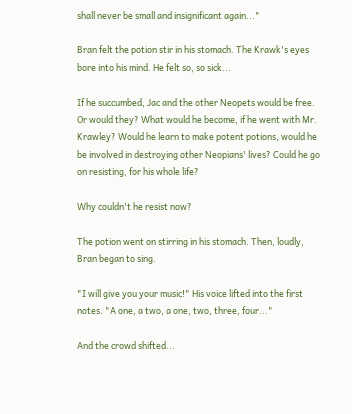shall never be small and insignificant again..."

Bran felt the potion stir in his stomach. The Krawk's eyes bore into his mind. He felt so, so sick...

If he succumbed, Jac and the other Neopets would be free. Or would they? What would he become, if he went with Mr. Krawley? Would he learn to make potent potions, would he be involved in destroying other Neopians' lives? Could he go on resisting, for his whole life?

Why couldn't he resist now?

The potion went on stirring in his stomach. Then, loudly, Bran began to sing.

"I will give you your music!" His voice lifted into the first notes. "A one, a two, a one, two, three, four..."

And the crowd shifted...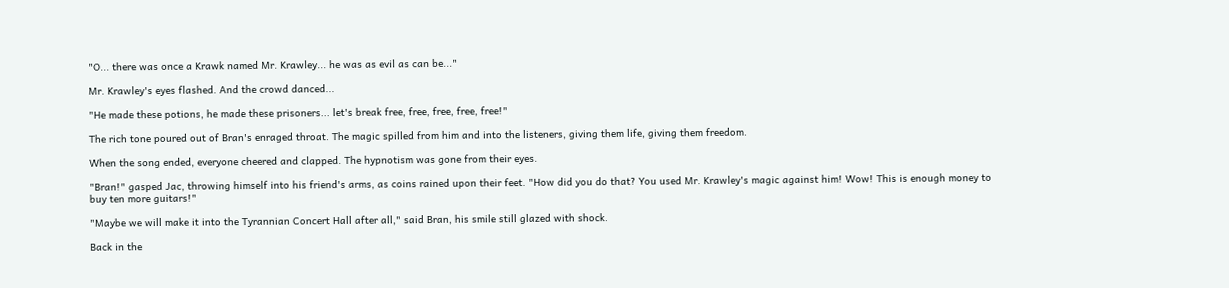"O... there was once a Krawk named Mr. Krawley... he was as evil as can be..."

Mr. Krawley's eyes flashed. And the crowd danced...

"He made these potions, he made these prisoners... let's break free, free, free, free, free!"

The rich tone poured out of Bran's enraged throat. The magic spilled from him and into the listeners, giving them life, giving them freedom.

When the song ended, everyone cheered and clapped. The hypnotism was gone from their eyes.

"Bran!" gasped Jac, throwing himself into his friend's arms, as coins rained upon their feet. "How did you do that? You used Mr. Krawley's magic against him! Wow! This is enough money to buy ten more guitars!"

"Maybe we will make it into the Tyrannian Concert Hall after all," said Bran, his smile still glazed with shock.

Back in the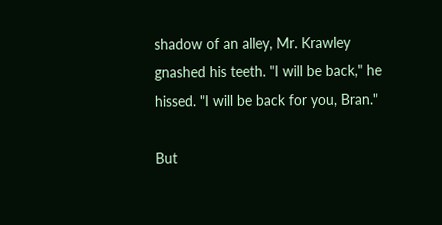shadow of an alley, Mr. Krawley gnashed his teeth. "I will be back," he hissed. "I will be back for you, Bran."

But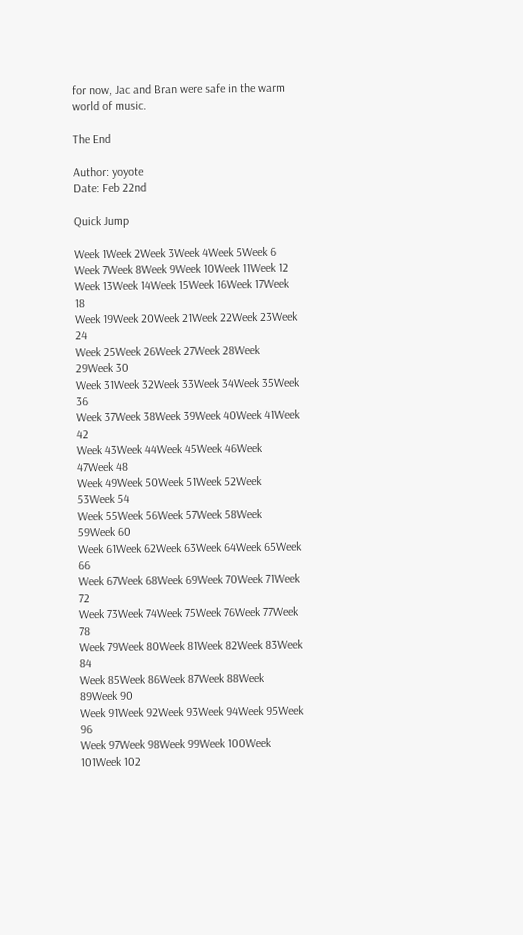for now, Jac and Bran were safe in the warm world of music.

The End

Author: yoyote
Date: Feb 22nd

Quick Jump

Week 1Week 2Week 3Week 4Week 5Week 6
Week 7Week 8Week 9Week 10Week 11Week 12
Week 13Week 14Week 15Week 16Week 17Week 18
Week 19Week 20Week 21Week 22Week 23Week 24
Week 25Week 26Week 27Week 28Week 29Week 30
Week 31Week 32Week 33Week 34Week 35Week 36
Week 37Week 38Week 39Week 40Week 41Week 42
Week 43Week 44Week 45Week 46Week 47Week 48
Week 49Week 50Week 51Week 52Week 53Week 54
Week 55Week 56Week 57Week 58Week 59Week 60
Week 61Week 62Week 63Week 64Week 65Week 66
Week 67Week 68Week 69Week 70Week 71Week 72
Week 73Week 74Week 75Week 76Week 77Week 78
Week 79Week 80Week 81Week 82Week 83Week 84
Week 85Week 86Week 87Week 88Week 89Week 90
Week 91Week 92Week 93Week 94Week 95Week 96
Week 97Week 98Week 99Week 100Week 101Week 102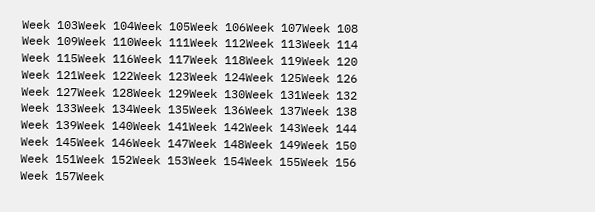Week 103Week 104Week 105Week 106Week 107Week 108
Week 109Week 110Week 111Week 112Week 113Week 114
Week 115Week 116Week 117Week 118Week 119Week 120
Week 121Week 122Week 123Week 124Week 125Week 126
Week 127Week 128Week 129Week 130Week 131Week 132
Week 133Week 134Week 135Week 136Week 137Week 138
Week 139Week 140Week 141Week 142Week 143Week 144
Week 145Week 146Week 147Week 148Week 149Week 150
Week 151Week 152Week 153Week 154Week 155Week 156
Week 157Week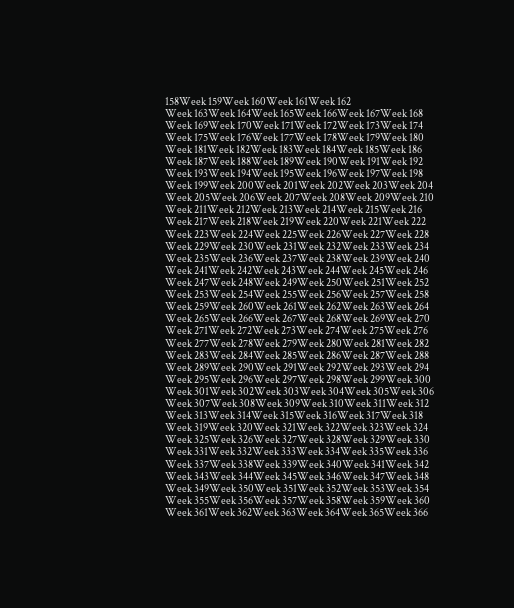158Week 159Week 160Week 161Week 162
Week 163Week 164Week 165Week 166Week 167Week 168
Week 169Week 170Week 171Week 172Week 173Week 174
Week 175Week 176Week 177Week 178Week 179Week 180
Week 181Week 182Week 183Week 184Week 185Week 186
Week 187Week 188Week 189Week 190Week 191Week 192
Week 193Week 194Week 195Week 196Week 197Week 198
Week 199Week 200Week 201Week 202Week 203Week 204
Week 205Week 206Week 207Week 208Week 209Week 210
Week 211Week 212Week 213Week 214Week 215Week 216
Week 217Week 218Week 219Week 220Week 221Week 222
Week 223Week 224Week 225Week 226Week 227Week 228
Week 229Week 230Week 231Week 232Week 233Week 234
Week 235Week 236Week 237Week 238Week 239Week 240
Week 241Week 242Week 243Week 244Week 245Week 246
Week 247Week 248Week 249Week 250Week 251Week 252
Week 253Week 254Week 255Week 256Week 257Week 258
Week 259Week 260Week 261Week 262Week 263Week 264
Week 265Week 266Week 267Week 268Week 269Week 270
Week 271Week 272Week 273Week 274Week 275Week 276
Week 277Week 278Week 279Week 280Week 281Week 282
Week 283Week 284Week 285Week 286Week 287Week 288
Week 289Week 290Week 291Week 292Week 293Week 294
Week 295Week 296Week 297Week 298Week 299Week 300
Week 301Week 302Week 303Week 304Week 305Week 306
Week 307Week 308Week 309Week 310Week 311Week 312
Week 313Week 314Week 315Week 316Week 317Week 318
Week 319Week 320Week 321Week 322Week 323Week 324
Week 325Week 326Week 327Week 328Week 329Week 330
Week 331Week 332Week 333Week 334Week 335Week 336
Week 337Week 338Week 339Week 340Week 341Week 342
Week 343Week 344Week 345Week 346Week 347Week 348
Week 349Week 350Week 351Week 352Week 353Week 354
Week 355Week 356Week 357Week 358Week 359Week 360
Week 361Week 362Week 363Week 364Week 365Week 366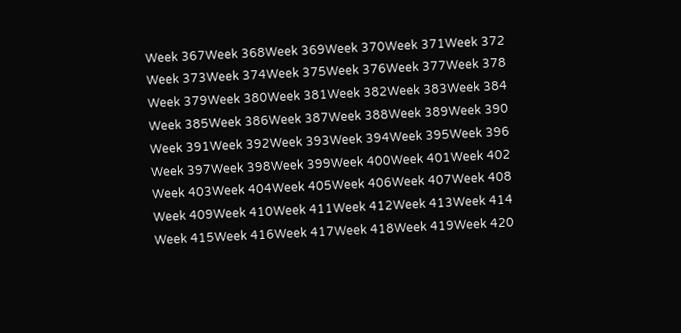Week 367Week 368Week 369Week 370Week 371Week 372
Week 373Week 374Week 375Week 376Week 377Week 378
Week 379Week 380Week 381Week 382Week 383Week 384
Week 385Week 386Week 387Week 388Week 389Week 390
Week 391Week 392Week 393Week 394Week 395Week 396
Week 397Week 398Week 399Week 400Week 401Week 402
Week 403Week 404Week 405Week 406Week 407Week 408
Week 409Week 410Week 411Week 412Week 413Week 414
Week 415Week 416Week 417Week 418Week 419Week 420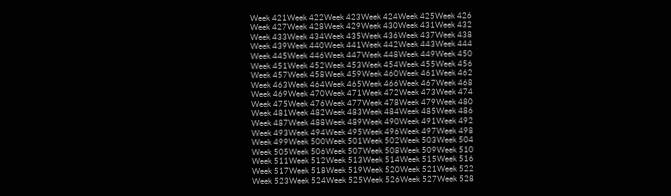Week 421Week 422Week 423Week 424Week 425Week 426
Week 427Week 428Week 429Week 430Week 431Week 432
Week 433Week 434Week 435Week 436Week 437Week 438
Week 439Week 440Week 441Week 442Week 443Week 444
Week 445Week 446Week 447Week 448Week 449Week 450
Week 451Week 452Week 453Week 454Week 455Week 456
Week 457Week 458Week 459Week 460Week 461Week 462
Week 463Week 464Week 465Week 466Week 467Week 468
Week 469Week 470Week 471Week 472Week 473Week 474
Week 475Week 476Week 477Week 478Week 479Week 480
Week 481Week 482Week 483Week 484Week 485Week 486
Week 487Week 488Week 489Week 490Week 491Week 492
Week 493Week 494Week 495Week 496Week 497Week 498
Week 499Week 500Week 501Week 502Week 503Week 504
Week 505Week 506Week 507Week 508Week 509Week 510
Week 511Week 512Week 513Week 514Week 515Week 516
Week 517Week 518Week 519Week 520Week 521Week 522
Week 523Week 524Week 525Week 526Week 527Week 528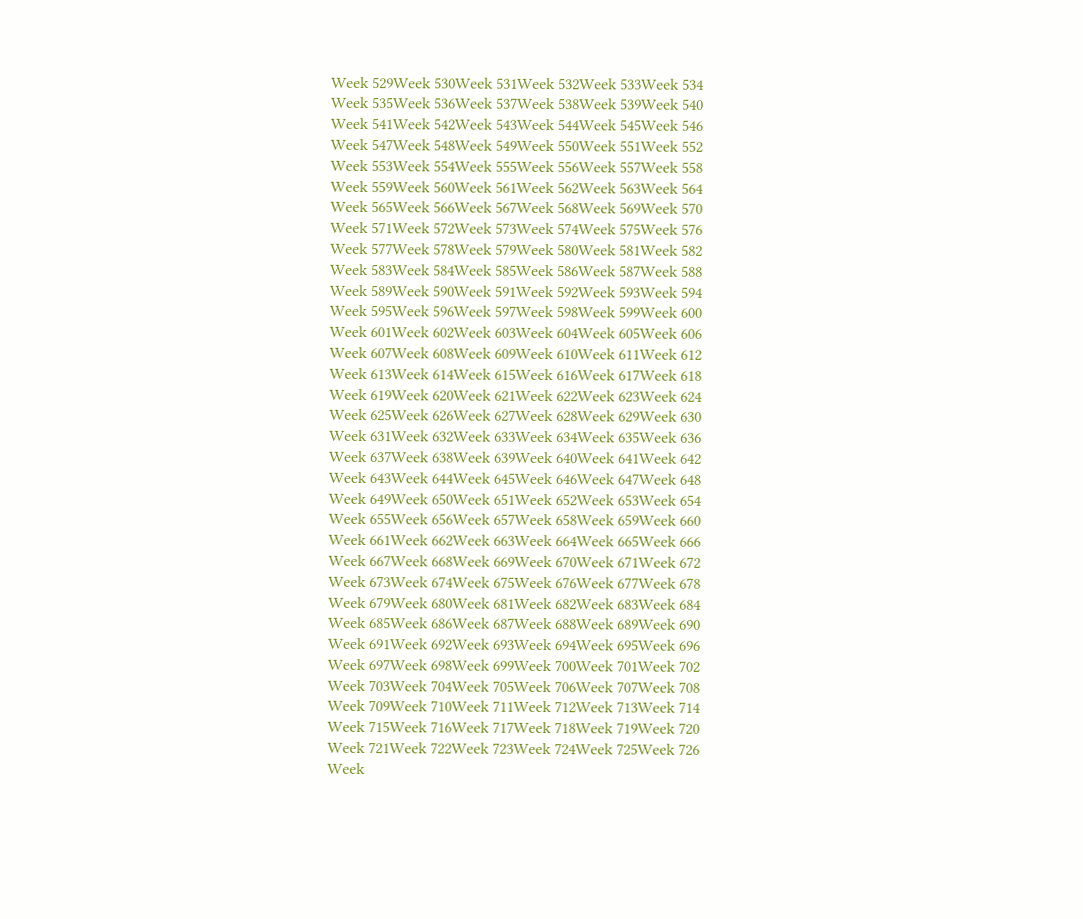Week 529Week 530Week 531Week 532Week 533Week 534
Week 535Week 536Week 537Week 538Week 539Week 540
Week 541Week 542Week 543Week 544Week 545Week 546
Week 547Week 548Week 549Week 550Week 551Week 552
Week 553Week 554Week 555Week 556Week 557Week 558
Week 559Week 560Week 561Week 562Week 563Week 564
Week 565Week 566Week 567Week 568Week 569Week 570
Week 571Week 572Week 573Week 574Week 575Week 576
Week 577Week 578Week 579Week 580Week 581Week 582
Week 583Week 584Week 585Week 586Week 587Week 588
Week 589Week 590Week 591Week 592Week 593Week 594
Week 595Week 596Week 597Week 598Week 599Week 600
Week 601Week 602Week 603Week 604Week 605Week 606
Week 607Week 608Week 609Week 610Week 611Week 612
Week 613Week 614Week 615Week 616Week 617Week 618
Week 619Week 620Week 621Week 622Week 623Week 624
Week 625Week 626Week 627Week 628Week 629Week 630
Week 631Week 632Week 633Week 634Week 635Week 636
Week 637Week 638Week 639Week 640Week 641Week 642
Week 643Week 644Week 645Week 646Week 647Week 648
Week 649Week 650Week 651Week 652Week 653Week 654
Week 655Week 656Week 657Week 658Week 659Week 660
Week 661Week 662Week 663Week 664Week 665Week 666
Week 667Week 668Week 669Week 670Week 671Week 672
Week 673Week 674Week 675Week 676Week 677Week 678
Week 679Week 680Week 681Week 682Week 683Week 684
Week 685Week 686Week 687Week 688Week 689Week 690
Week 691Week 692Week 693Week 694Week 695Week 696
Week 697Week 698Week 699Week 700Week 701Week 702
Week 703Week 704Week 705Week 706Week 707Week 708
Week 709Week 710Week 711Week 712Week 713Week 714
Week 715Week 716Week 717Week 718Week 719Week 720
Week 721Week 722Week 723Week 724Week 725Week 726
Week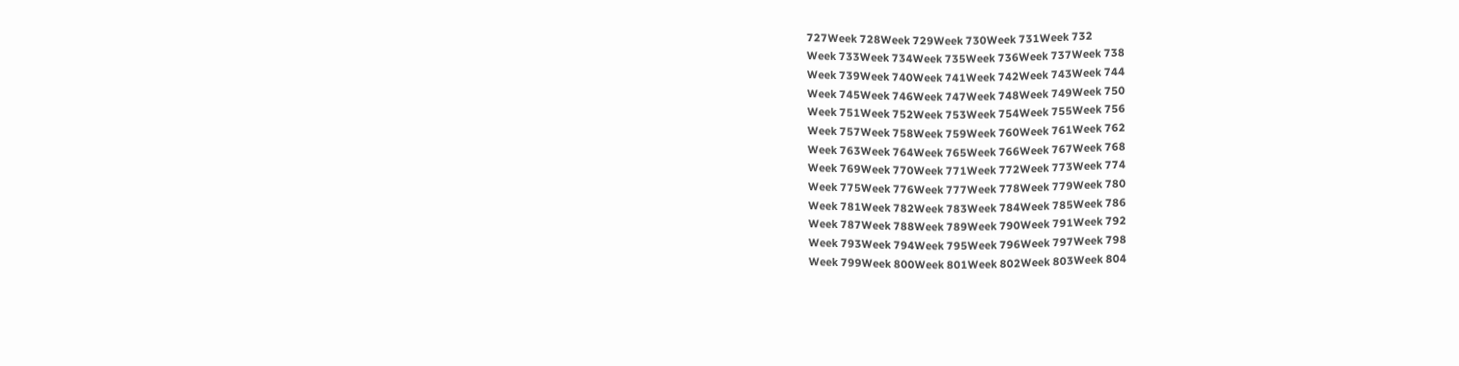727Week 728Week 729Week 730Week 731Week 732
Week 733Week 734Week 735Week 736Week 737Week 738
Week 739Week 740Week 741Week 742Week 743Week 744
Week 745Week 746Week 747Week 748Week 749Week 750
Week 751Week 752Week 753Week 754Week 755Week 756
Week 757Week 758Week 759Week 760Week 761Week 762
Week 763Week 764Week 765Week 766Week 767Week 768
Week 769Week 770Week 771Week 772Week 773Week 774
Week 775Week 776Week 777Week 778Week 779Week 780
Week 781Week 782Week 783Week 784Week 785Week 786
Week 787Week 788Week 789Week 790Week 791Week 792
Week 793Week 794Week 795Week 796Week 797Week 798
Week 799Week 800Week 801Week 802Week 803Week 804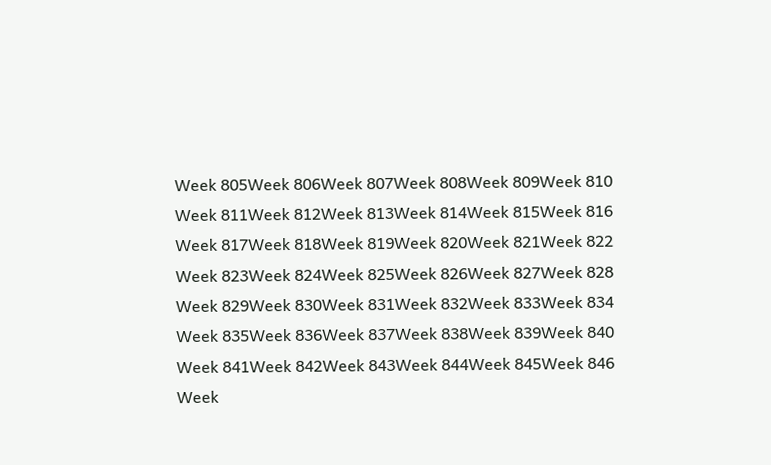Week 805Week 806Week 807Week 808Week 809Week 810
Week 811Week 812Week 813Week 814Week 815Week 816
Week 817Week 818Week 819Week 820Week 821Week 822
Week 823Week 824Week 825Week 826Week 827Week 828
Week 829Week 830Week 831Week 832Week 833Week 834
Week 835Week 836Week 837Week 838Week 839Week 840
Week 841Week 842Week 843Week 844Week 845Week 846
Week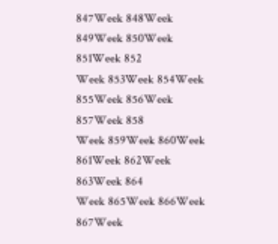847Week 848Week 849Week 850Week 851Week 852
Week 853Week 854Week 855Week 856Week 857Week 858
Week 859Week 860Week 861Week 862Week 863Week 864
Week 865Week 866Week 867Week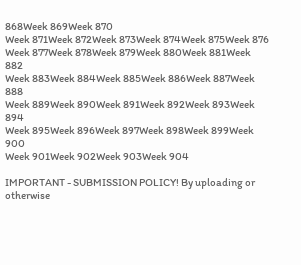868Week 869Week 870
Week 871Week 872Week 873Week 874Week 875Week 876
Week 877Week 878Week 879Week 880Week 881Week 882
Week 883Week 884Week 885Week 886Week 887Week 888
Week 889Week 890Week 891Week 892Week 893Week 894
Week 895Week 896Week 897Week 898Week 899Week 900
Week 901Week 902Week 903Week 904

IMPORTANT - SUBMISSION POLICY! By uploading or otherwise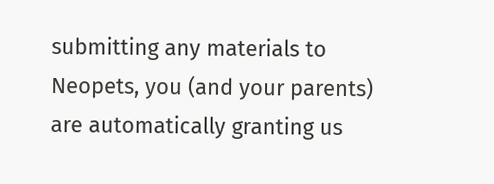submitting any materials to Neopets, you (and your parents) are automatically granting us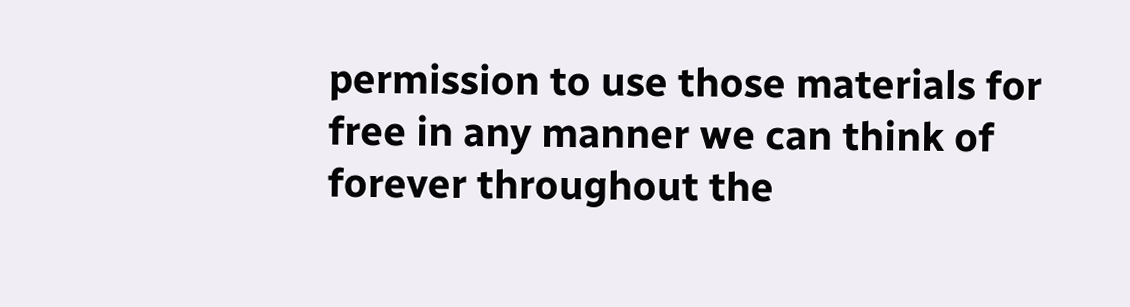permission to use those materials for free in any manner we can think of forever throughout the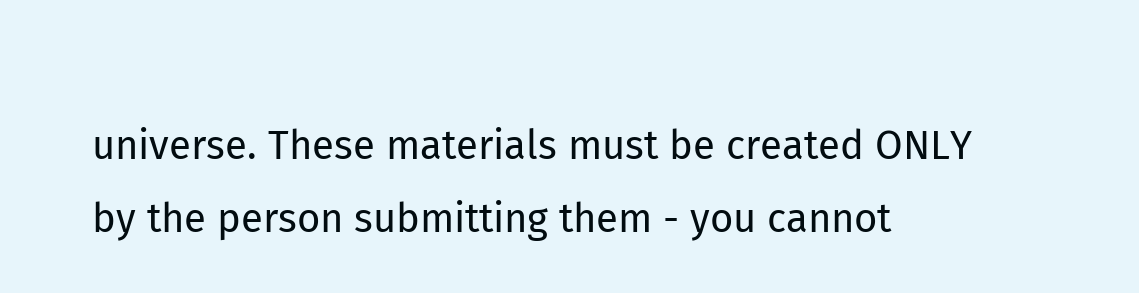universe. These materials must be created ONLY by the person submitting them - you cannot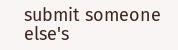submit someone else's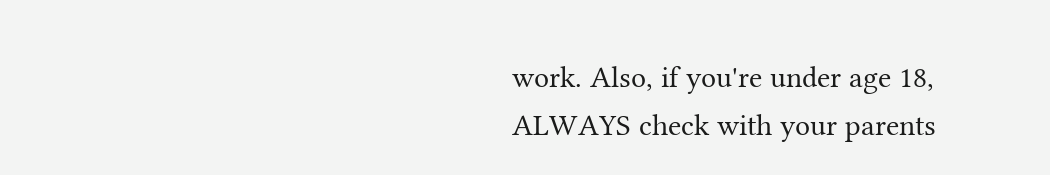work. Also, if you're under age 18, ALWAYS check with your parents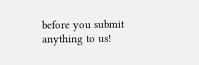before you submit anything to us!